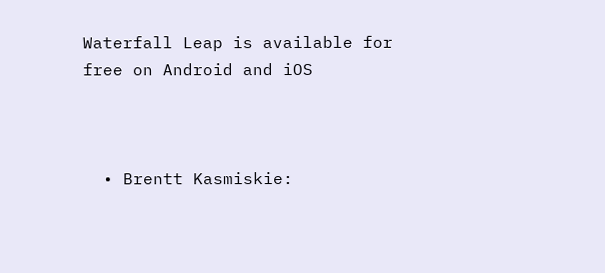Waterfall Leap is available for free on Android and iOS



  • Brentt Kasmiskie: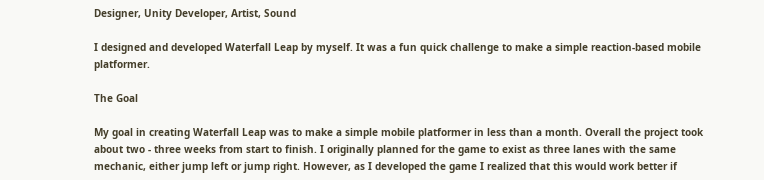Designer, Unity Developer, Artist, Sound

I designed and developed Waterfall Leap by myself. It was a fun quick challenge to make a simple reaction-based mobile platformer.

The Goal

My goal in creating Waterfall Leap was to make a simple mobile platformer in less than a month. Overall the project took about two - three weeks from start to finish. I originally planned for the game to exist as three lanes with the same mechanic, either jump left or jump right. However, as I developed the game I realized that this would work better if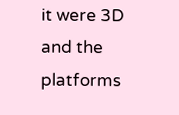it were 3D and the platforms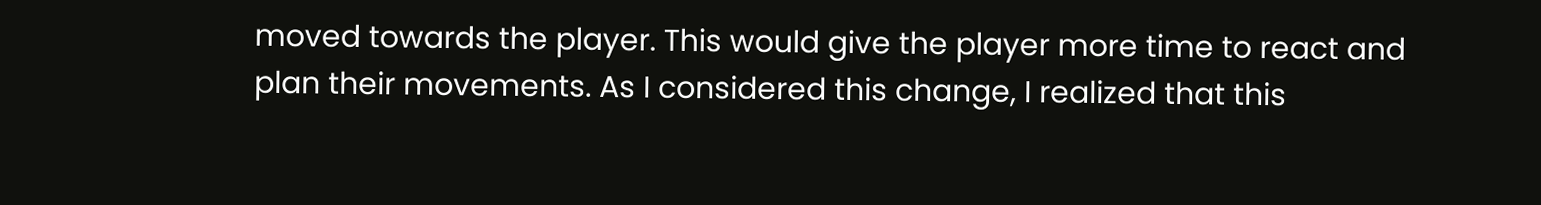moved towards the player. This would give the player more time to react and plan their movements. As I considered this change, I realized that this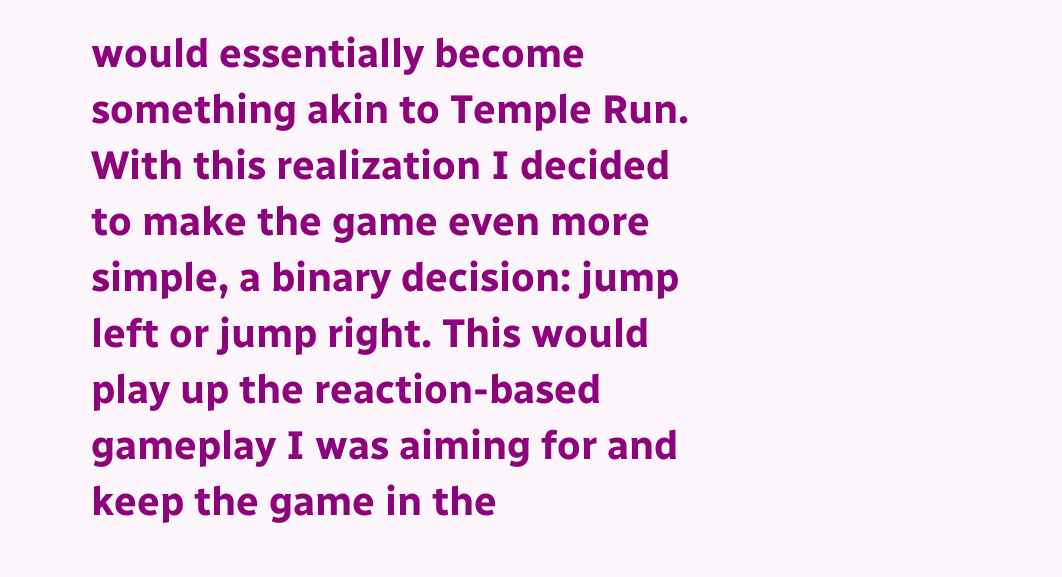would essentially become something akin to Temple Run. With this realization I decided to make the game even more simple, a binary decision: jump left or jump right. This would play up the reaction-based gameplay I was aiming for and keep the game in the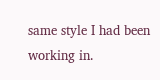same style I had been working in.